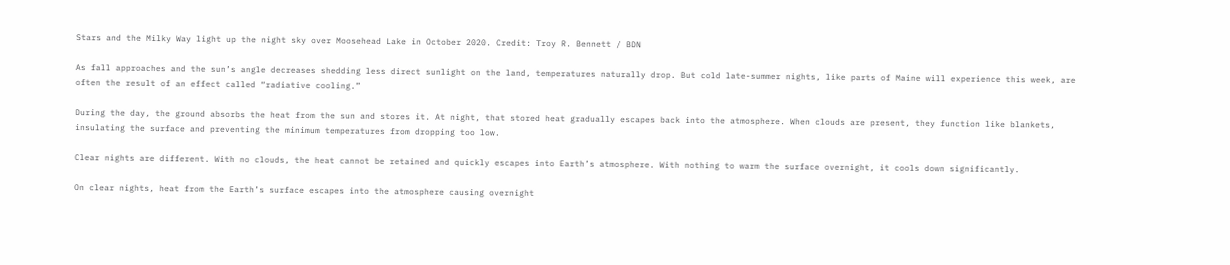Stars and the Milky Way light up the night sky over Moosehead Lake in October 2020. Credit: Troy R. Bennett / BDN

As fall approaches and the sun’s angle decreases shedding less direct sunlight on the land, temperatures naturally drop. But cold late-summer nights, like parts of Maine will experience this week, are often the result of an effect called “radiative cooling.”

During the day, the ground absorbs the heat from the sun and stores it. At night, that stored heat gradually escapes back into the atmosphere. When clouds are present, they function like blankets, insulating the surface and preventing the minimum temperatures from dropping too low.

Clear nights are different. With no clouds, the heat cannot be retained and quickly escapes into Earth’s atmosphere. With nothing to warm the surface overnight, it cools down significantly.

On clear nights, heat from the Earth’s surface escapes into the atmosphere causing overnight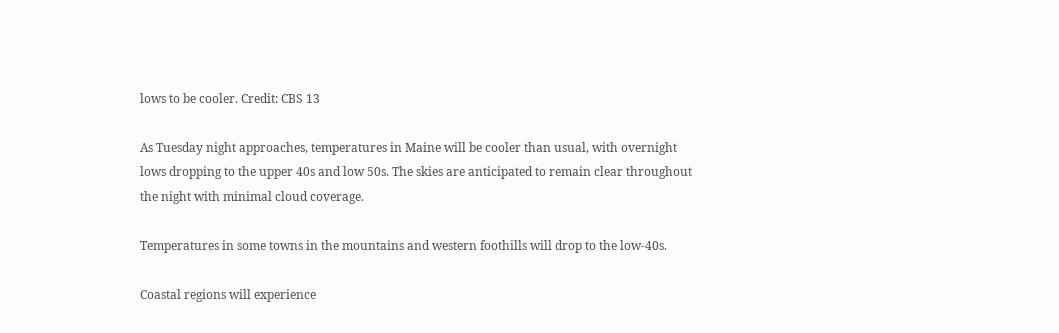lows to be cooler. Credit: CBS 13

As Tuesday night approaches, temperatures in Maine will be cooler than usual, with overnight lows dropping to the upper 40s and low 50s. The skies are anticipated to remain clear throughout the night with minimal cloud coverage.

Temperatures in some towns in the mountains and western foothills will drop to the low-40s.

Coastal regions will experience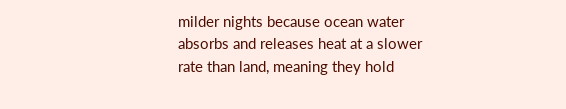milder nights because ocean water absorbs and releases heat at a slower rate than land, meaning they hold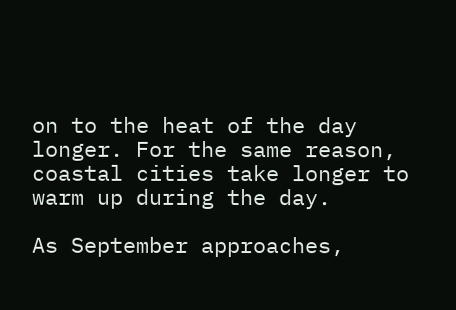on to the heat of the day longer. For the same reason, coastal cities take longer to warm up during the day.

As September approaches,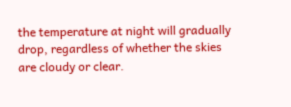the temperature at night will gradually drop, regardless of whether the skies are cloudy or clear.